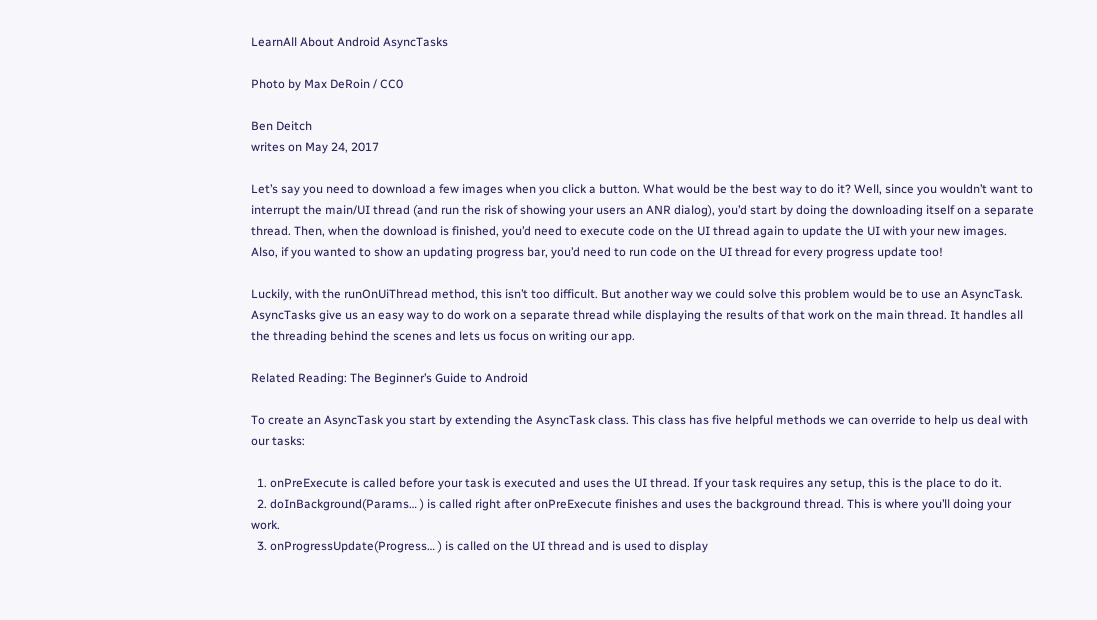LearnAll About Android AsyncTasks

Photo by Max DeRoin / CC0

Ben Deitch
writes on May 24, 2017

Let’s say you need to download a few images when you click a button. What would be the best way to do it? Well, since you wouldn’t want to interrupt the main/UI thread (and run the risk of showing your users an ANR dialog), you’d start by doing the downloading itself on a separate thread. Then, when the download is finished, you’d need to execute code on the UI thread again to update the UI with your new images. Also, if you wanted to show an updating progress bar, you’d need to run code on the UI thread for every progress update too!

Luckily, with the runOnUiThread method, this isn’t too difficult. But another way we could solve this problem would be to use an AsyncTask. AsyncTasks give us an easy way to do work on a separate thread while displaying the results of that work on the main thread. It handles all the threading behind the scenes and lets us focus on writing our app.

Related Reading: The Beginner’s Guide to Android

To create an AsyncTask you start by extending the AsyncTask class. This class has five helpful methods we can override to help us deal with our tasks:

  1. onPreExecute is called before your task is executed and uses the UI thread. If your task requires any setup, this is the place to do it.
  2. doInBackground(Params… ) is called right after onPreExecute finishes and uses the background thread. This is where you’ll doing your work.
  3. onProgressUpdate(Progress… ) is called on the UI thread and is used to display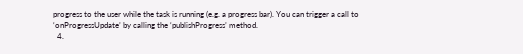progress to the user while the task is running (e.g. a progress bar). You can trigger a call to ‘onProgressUpdate’ by calling the ‘publishProgress’ method.
  4.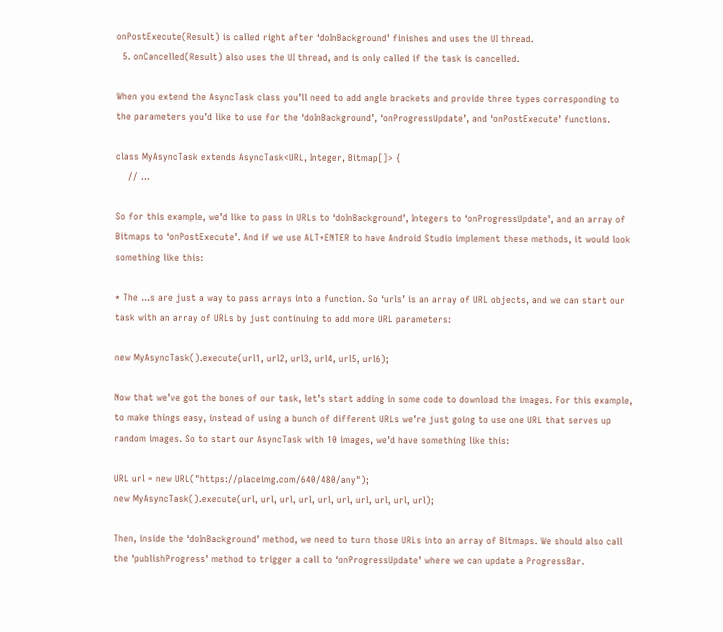onPostExecute(Result) is called right after ‘doInBackground’ finishes and uses the UI thread.
  5. onCancelled(Result) also uses the UI thread, and is only called if the task is cancelled.

When you extend the AsyncTask class you’ll need to add angle brackets and provide three types corresponding to the parameters you’d like to use for the ‘doInBackground’, ‘onProgressUpdate’, and ‘onPostExecute’ functions.

class MyAsyncTask extends AsyncTask<URL, Integer, Bitmap[]> {
    // ...

So for this example, we’d like to pass in URLs to ‘doInBackground’, Integers to ‘onProgressUpdate’, and an array of Bitmaps to ‘onPostExecute’. And if we use ALT+ENTER to have Android Studio implement these methods, it would look something like this:

* The …s are just a way to pass arrays into a function. So ‘urls’ is an array of URL objects, and we can start our task with an array of URLs by just continuing to add more URL parameters:

new MyAsyncTask().execute(url1, url2, url3, url4, url5, url6);

Now that we’ve got the bones of our task, let’s start adding in some code to download the images. For this example, to make things easy, instead of using a bunch of different URLs we’re just going to use one URL that serves up random images. So to start our AsyncTask with 10 images, we’d have something like this:

URL url = new URL("https://placeimg.com/640/480/any");
new MyAsyncTask().execute(url, url, url, url, url, url, url, url, url, url);

Then, inside the ‘doInBackground’ method, we need to turn those URLs into an array of Bitmaps. We should also call the ‘publishProgress’ method to trigger a call to ‘onProgressUpdate’ where we can update a ProgressBar.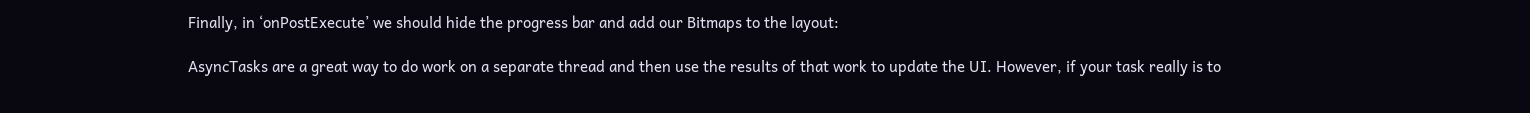Finally, in ‘onPostExecute’ we should hide the progress bar and add our Bitmaps to the layout:

AsyncTasks are a great way to do work on a separate thread and then use the results of that work to update the UI. However, if your task really is to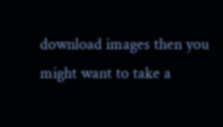download images then you might want to take a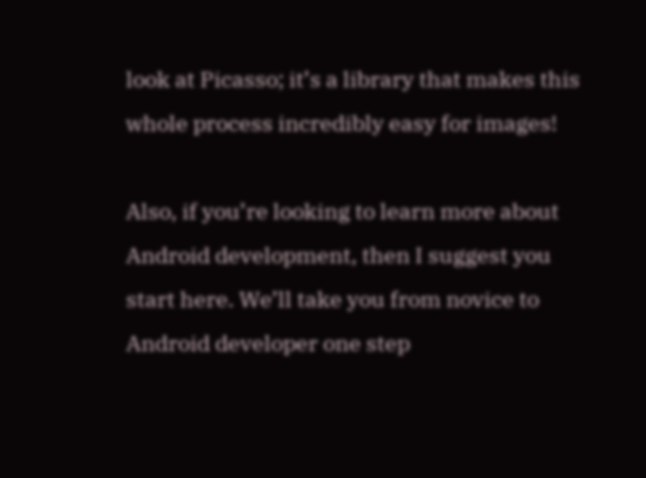look at Picasso; it’s a library that makes this whole process incredibly easy for images!

Also, if you’re looking to learn more about Android development, then I suggest you start here. We’ll take you from novice to Android developer one step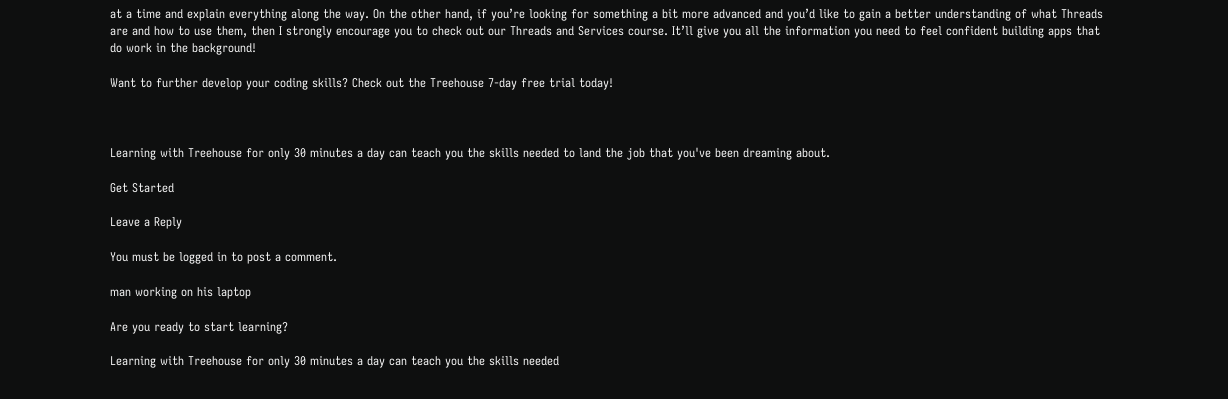at a time and explain everything along the way. On the other hand, if you’re looking for something a bit more advanced and you’d like to gain a better understanding of what Threads are and how to use them, then I strongly encourage you to check out our Threads and Services course. It’ll give you all the information you need to feel confident building apps that do work in the background!

Want to further develop your coding skills? Check out the Treehouse 7-day free trial today!



Learning with Treehouse for only 30 minutes a day can teach you the skills needed to land the job that you've been dreaming about.

Get Started

Leave a Reply

You must be logged in to post a comment.

man working on his laptop

Are you ready to start learning?

Learning with Treehouse for only 30 minutes a day can teach you the skills needed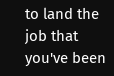to land the job that you've been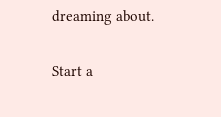dreaming about.

Start a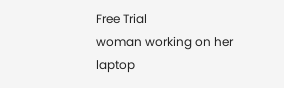Free Trial
woman working on her laptop